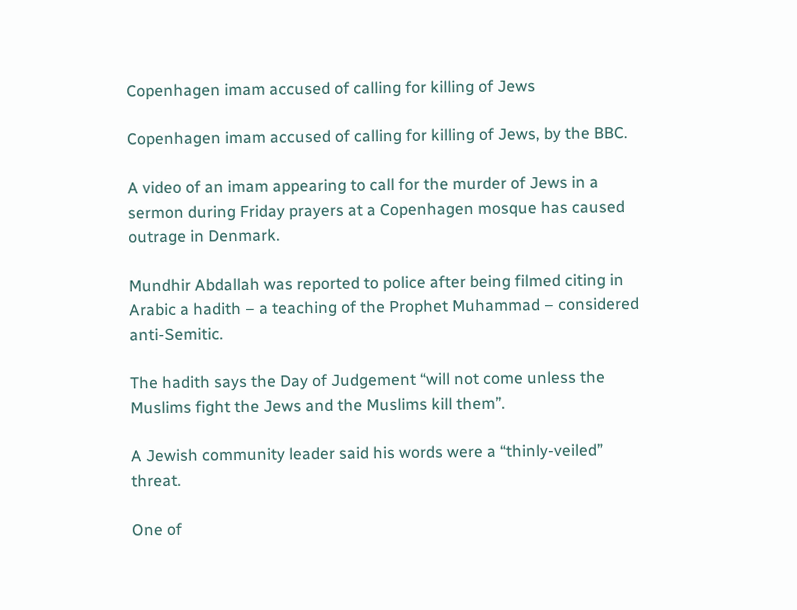Copenhagen imam accused of calling for killing of Jews

Copenhagen imam accused of calling for killing of Jews, by the BBC.

A video of an imam appearing to call for the murder of Jews in a sermon during Friday prayers at a Copenhagen mosque has caused outrage in Denmark.

Mundhir Abdallah was reported to police after being filmed citing in Arabic a hadith – a teaching of the Prophet Muhammad – considered anti-Semitic.

The hadith says the Day of Judgement “will not come unless the Muslims fight the Jews and the Muslims kill them”.

A Jewish community leader said his words were a “thinly-veiled” threat.

One of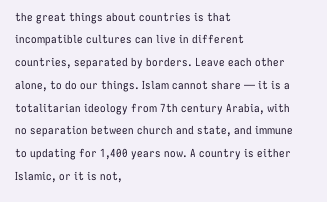the great things about countries is that incompatible cultures can live in different countries, separated by borders. Leave each other alone, to do our things. Islam cannot share — it is a totalitarian ideology from 7th century Arabia, with no separation between church and state, and immune to updating for 1,400 years now. A country is either Islamic, or it is not,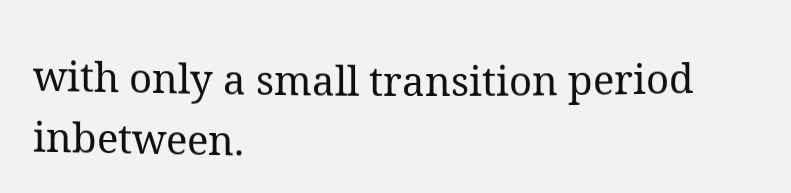with only a small transition period inbetween.